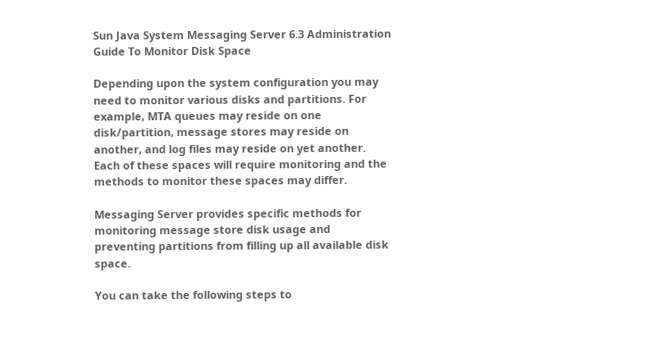Sun Java System Messaging Server 6.3 Administration Guide To Monitor Disk Space

Depending upon the system configuration you may need to monitor various disks and partitions. For example, MTA queues may reside on one disk/partition, message stores may reside on another, and log files may reside on yet another. Each of these spaces will require monitoring and the methods to monitor these spaces may differ.

Messaging Server provides specific methods for monitoring message store disk usage and preventing partitions from filling up all available disk space.

You can take the following steps to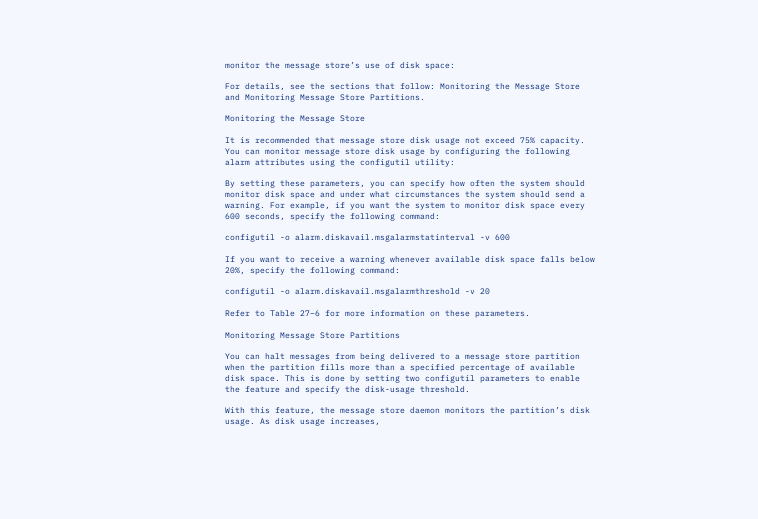monitor the message store’s use of disk space:

For details, see the sections that follow: Monitoring the Message Store and Monitoring Message Store Partitions.

Monitoring the Message Store

It is recommended that message store disk usage not exceed 75% capacity. You can monitor message store disk usage by configuring the following alarm attributes using the configutil utility:

By setting these parameters, you can specify how often the system should monitor disk space and under what circumstances the system should send a warning. For example, if you want the system to monitor disk space every 600 seconds, specify the following command:

configutil -o alarm.diskavail.msgalarmstatinterval -v 600

If you want to receive a warning whenever available disk space falls below 20%, specify the following command:

configutil -o alarm.diskavail.msgalarmthreshold -v 20

Refer to Table 27–6 for more information on these parameters.

Monitoring Message Store Partitions

You can halt messages from being delivered to a message store partition when the partition fills more than a specified percentage of available disk space. This is done by setting two configutil parameters to enable the feature and specify the disk-usage threshold.

With this feature, the message store daemon monitors the partition’s disk usage. As disk usage increases,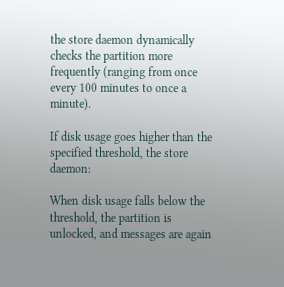the store daemon dynamically checks the partition more frequently (ranging from once every 100 minutes to once a minute).

If disk usage goes higher than the specified threshold, the store daemon:

When disk usage falls below the threshold, the partition is unlocked, and messages are again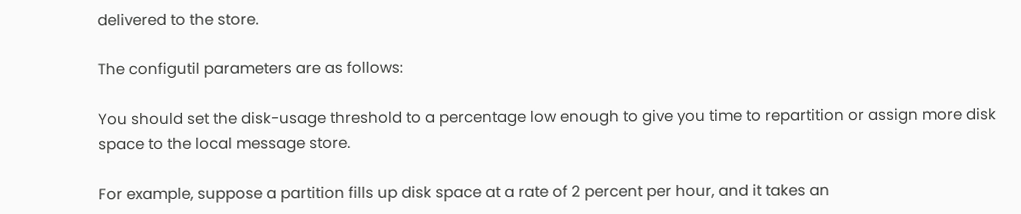delivered to the store.

The configutil parameters are as follows:

You should set the disk-usage threshold to a percentage low enough to give you time to repartition or assign more disk space to the local message store.

For example, suppose a partition fills up disk space at a rate of 2 percent per hour, and it takes an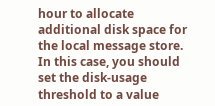hour to allocate additional disk space for the local message store. In this case, you should set the disk-usage threshold to a value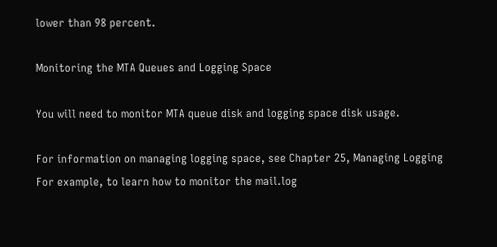lower than 98 percent.

Monitoring the MTA Queues and Logging Space

You will need to monitor MTA queue disk and logging space disk usage.

For information on managing logging space, see Chapter 25, Managing Logging For example, to learn how to monitor the mail.log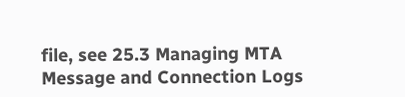file, see 25.3 Managing MTA Message and Connection Logs